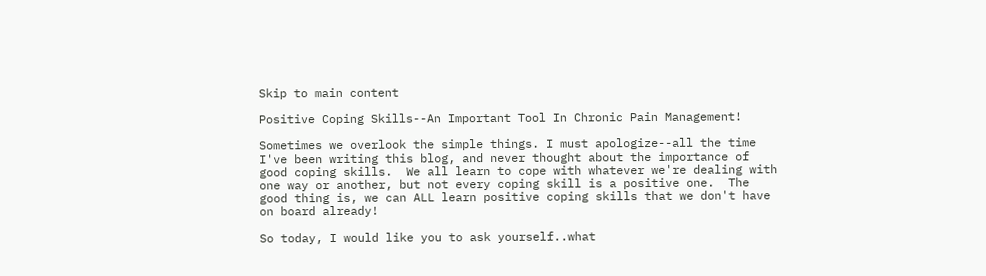Skip to main content

Positive Coping Skills--An Important Tool In Chronic Pain Management!

Sometimes we overlook the simple things. I must apologize--all the time I've been writing this blog, and never thought about the importance of good coping skills.  We all learn to cope with whatever we're dealing with one way or another, but not every coping skill is a positive one.  The good thing is, we can ALL learn positive coping skills that we don't have on board already!

So today, I would like you to ask yourself..what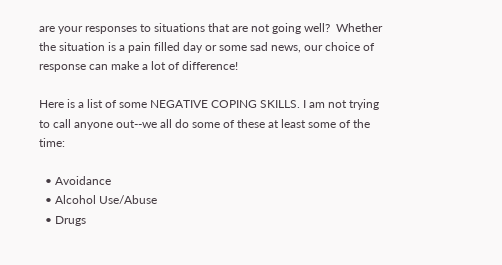are your responses to situations that are not going well?  Whether the situation is a pain filled day or some sad news, our choice of response can make a lot of difference!

Here is a list of some NEGATIVE COPING SKILLS. I am not trying to call anyone out--we all do some of these at least some of the time:

  • Avoidance
  • Alcohol Use/Abuse
  • Drugs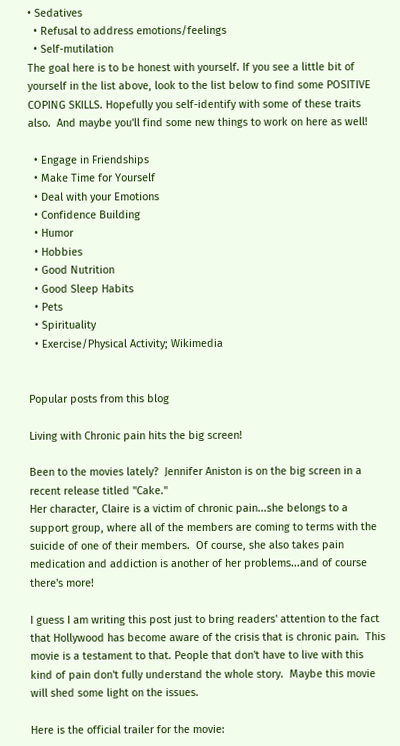• Sedatives
  • Refusal to address emotions/feelings
  • Self-mutilation
The goal here is to be honest with yourself. If you see a little bit of yourself in the list above, look to the list below to find some POSITIVE COPING SKILLS. Hopefully you self-identify with some of these traits also.  And maybe you'll find some new things to work on here as well!

  • Engage in Friendships
  • Make Time for Yourself
  • Deal with your Emotions
  • Confidence Building
  • Humor
  • Hobbies
  • Good Nutrition
  • Good Sleep Habits
  • Pets
  • Spirituality
  • Exercise/Physical Activity; Wikimedia


Popular posts from this blog

Living with Chronic pain hits the big screen!

Been to the movies lately?  Jennifer Aniston is on the big screen in a recent release titled "Cake."
Her character, Claire is a victim of chronic pain...she belongs to a support group, where all of the members are coming to terms with the suicide of one of their members.  Of course, she also takes pain medication and addiction is another of her problems...and of course there's more!

I guess I am writing this post just to bring readers' attention to the fact that Hollywood has become aware of the crisis that is chronic pain.  This movie is a testament to that. People that don't have to live with this kind of pain don't fully understand the whole story.  Maybe this movie will shed some light on the issues.

Here is the official trailer for the movie: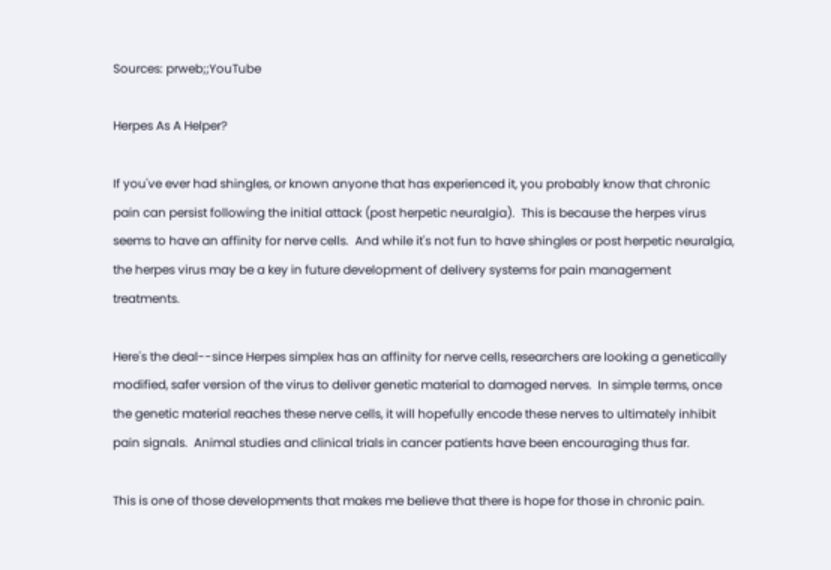Sources: prweb;;YouTube

Herpes As A Helper?

If you've ever had shingles, or known anyone that has experienced it, you probably know that chronic pain can persist following the initial attack (post herpetic neuralgia).  This is because the herpes virus seems to have an affinity for nerve cells.  And while it's not fun to have shingles or post herpetic neuralgia, the herpes virus may be a key in future development of delivery systems for pain management treatments.

Here's the deal--since Herpes simplex has an affinity for nerve cells, researchers are looking a genetically modified, safer version of the virus to deliver genetic material to damaged nerves.  In simple terms, once the genetic material reaches these nerve cells, it will hopefully encode these nerves to ultimately inhibit pain signals.  Animal studies and clinical trials in cancer patients have been encouraging thus far.

This is one of those developments that makes me believe that there is hope for those in chronic pain.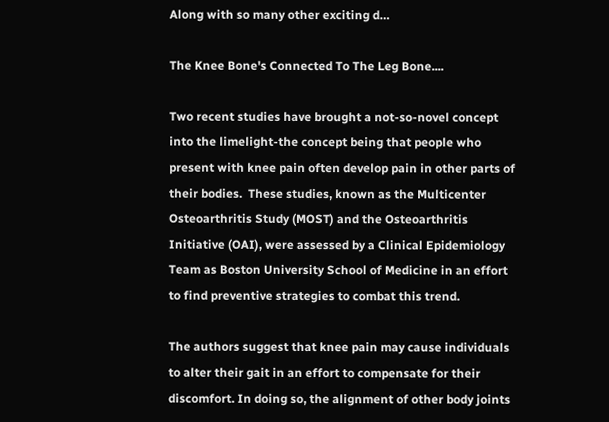Along with so many other exciting d…

The Knee Bone's Connected To The Leg Bone....

Two recent studies have brought a not-so-novel concept into the limelight-the concept being that people who present with knee pain often develop pain in other parts of their bodies.  These studies, known as the Multicenter Osteoarthritis Study (MOST) and the Osteoarthritis Initiative (OAI), were assessed by a Clinical Epidemiology Team as Boston University School of Medicine in an effort to find preventive strategies to combat this trend.

The authors suggest that knee pain may cause individuals to alter their gait in an effort to compensate for their discomfort. In doing so, the alignment of other body joints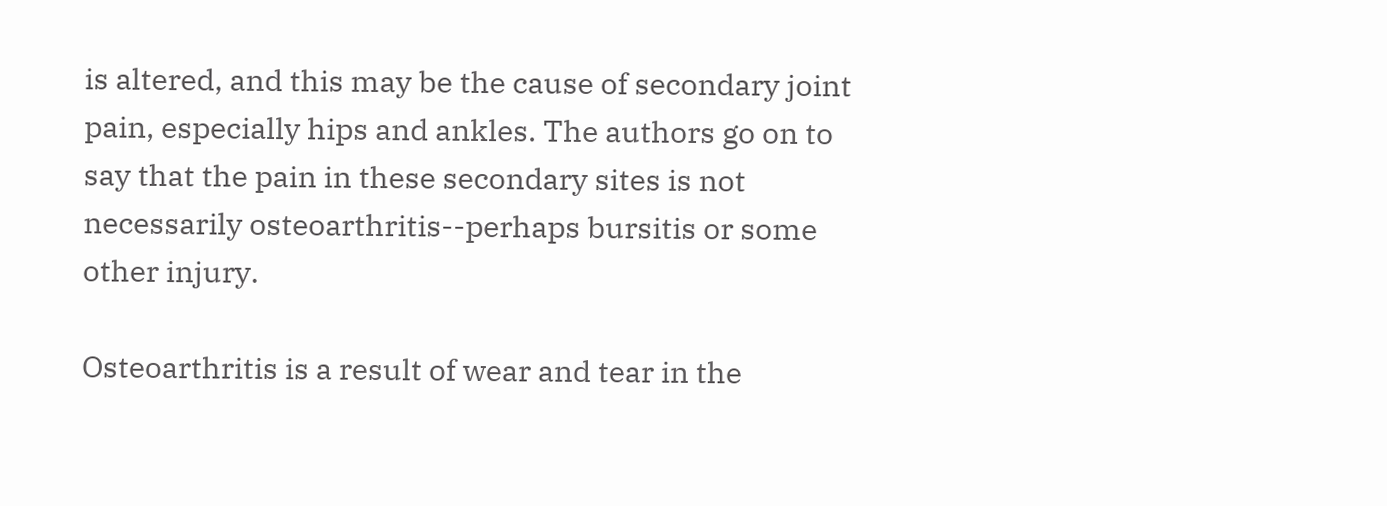is altered, and this may be the cause of secondary joint pain, especially hips and ankles. The authors go on to say that the pain in these secondary sites is not necessarily osteoarthritis--perhaps bursitis or some other injury.

Osteoarthritis is a result of wear and tear in the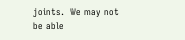joints.  We may not be able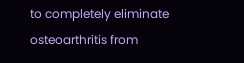to completely eliminate osteoarthritis from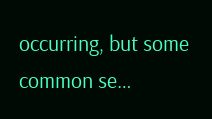occurring, but some common se…